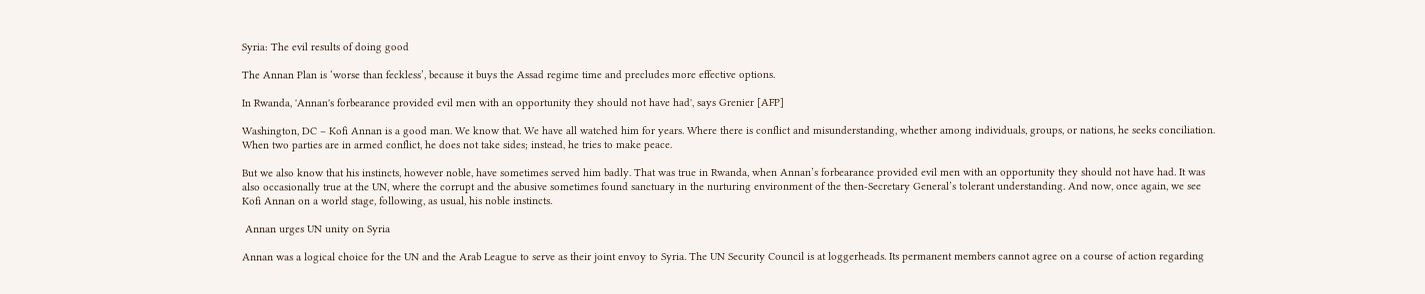Syria: The evil results of doing good

The Annan Plan is ‘worse than feckless’, because it buys the Assad regime time and precludes more effective options.

In Rwanda, 'Annan's forbearance provided evil men with an opportunity they should not have had', says Grenier [AFP]

Washington, DC – Kofi Annan is a good man. We know that. We have all watched him for years. Where there is conflict and misunderstanding, whether among individuals, groups, or nations, he seeks conciliation. When two parties are in armed conflict, he does not take sides; instead, he tries to make peace.

But we also know that his instincts, however noble, have sometimes served him badly. That was true in Rwanda, when Annan’s forbearance provided evil men with an opportunity they should not have had. It was also occasionally true at the UN, where the corrupt and the abusive sometimes found sanctuary in the nurturing environment of the then-Secretary General’s tolerant understanding. And now, once again, we see Kofi Annan on a world stage, following, as usual, his noble instincts.

 Annan urges UN unity on Syria

Annan was a logical choice for the UN and the Arab League to serve as their joint envoy to Syria. The UN Security Council is at loggerheads. Its permanent members cannot agree on a course of action regarding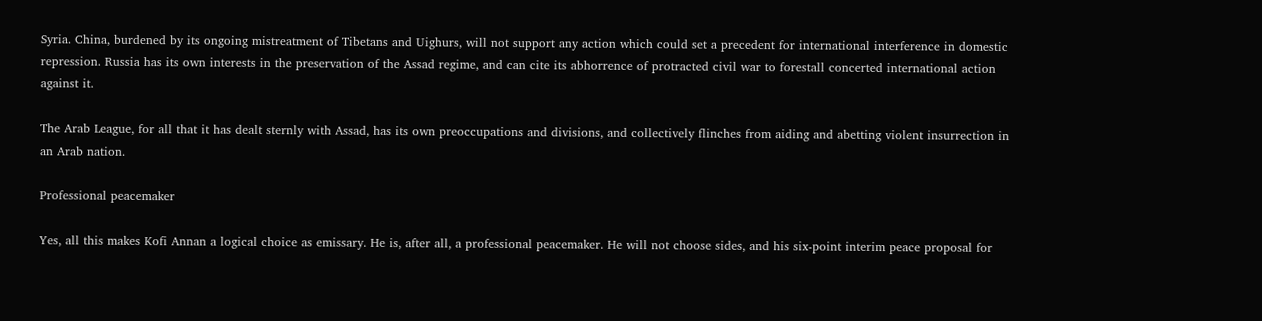Syria. China, burdened by its ongoing mistreatment of Tibetans and Uighurs, will not support any action which could set a precedent for international interference in domestic repression. Russia has its own interests in the preservation of the Assad regime, and can cite its abhorrence of protracted civil war to forestall concerted international action against it.

The Arab League, for all that it has dealt sternly with Assad, has its own preoccupations and divisions, and collectively flinches from aiding and abetting violent insurrection in an Arab nation.

Professional peacemaker

Yes, all this makes Kofi Annan a logical choice as emissary. He is, after all, a professional peacemaker. He will not choose sides, and his six-point interim peace proposal for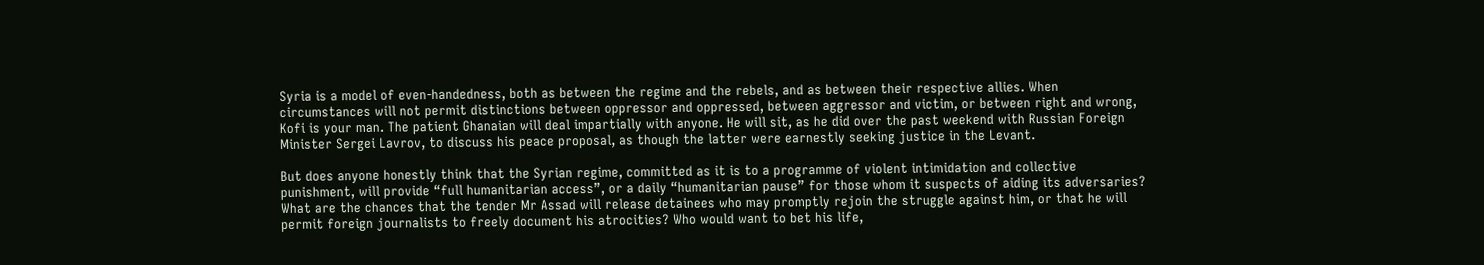Syria is a model of even-handedness, both as between the regime and the rebels, and as between their respective allies. When circumstances will not permit distinctions between oppressor and oppressed, between aggressor and victim, or between right and wrong, Kofi is your man. The patient Ghanaian will deal impartially with anyone. He will sit, as he did over the past weekend with Russian Foreign Minister Sergei Lavrov, to discuss his peace proposal, as though the latter were earnestly seeking justice in the Levant.

But does anyone honestly think that the Syrian regime, committed as it is to a programme of violent intimidation and collective punishment, will provide “full humanitarian access”, or a daily “humanitarian pause” for those whom it suspects of aiding its adversaries? What are the chances that the tender Mr Assad will release detainees who may promptly rejoin the struggle against him, or that he will permit foreign journalists to freely document his atrocities? Who would want to bet his life,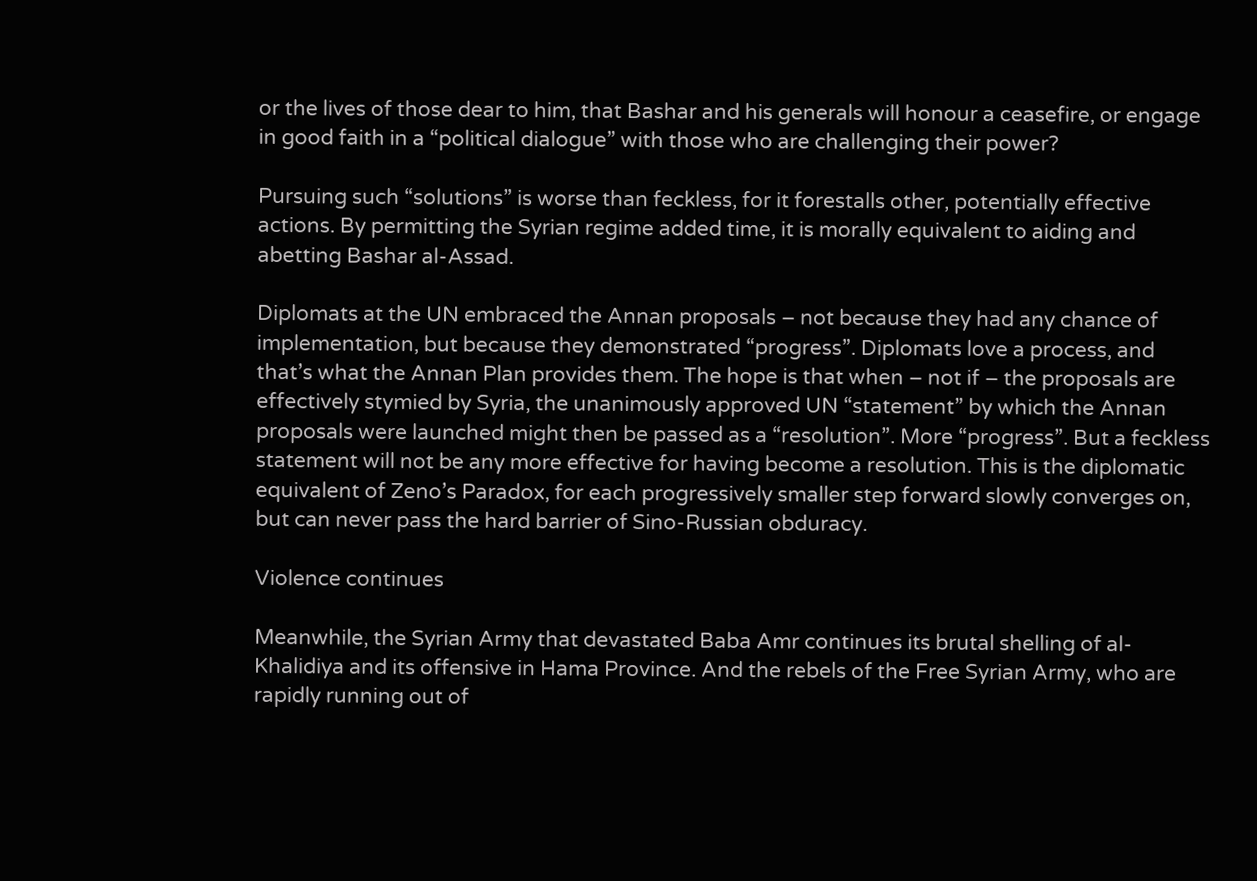or the lives of those dear to him, that Bashar and his generals will honour a ceasefire, or engage in good faith in a “political dialogue” with those who are challenging their power?

Pursuing such “solutions” is worse than feckless, for it forestalls other, potentially effective actions. By permitting the Syrian regime added time, it is morally equivalent to aiding and abetting Bashar al-Assad.

Diplomats at the UN embraced the Annan proposals – not because they had any chance of implementation, but because they demonstrated “progress”. Diplomats love a process, and that’s what the Annan Plan provides them. The hope is that when – not if – the proposals are effectively stymied by Syria, the unanimously approved UN “statement” by which the Annan proposals were launched might then be passed as a “resolution”. More “progress”. But a feckless statement will not be any more effective for having become a resolution. This is the diplomatic equivalent of Zeno’s Paradox, for each progressively smaller step forward slowly converges on, but can never pass the hard barrier of Sino-Russian obduracy.

Violence continues

Meanwhile, the Syrian Army that devastated Baba Amr continues its brutal shelling of al-Khalidiya and its offensive in Hama Province. And the rebels of the Free Syrian Army, who are rapidly running out of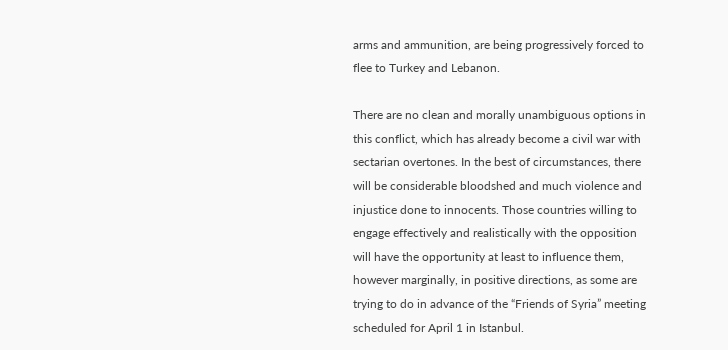arms and ammunition, are being progressively forced to flee to Turkey and Lebanon.

There are no clean and morally unambiguous options in this conflict, which has already become a civil war with sectarian overtones. In the best of circumstances, there will be considerable bloodshed and much violence and injustice done to innocents. Those countries willing to engage effectively and realistically with the opposition will have the opportunity at least to influence them, however marginally, in positive directions, as some are trying to do in advance of the “Friends of Syria” meeting scheduled for April 1 in Istanbul.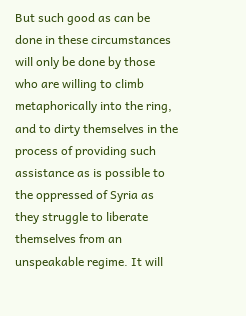But such good as can be done in these circumstances will only be done by those who are willing to climb metaphorically into the ring, and to dirty themselves in the process of providing such assistance as is possible to the oppressed of Syria as they struggle to liberate themselves from an unspeakable regime. It will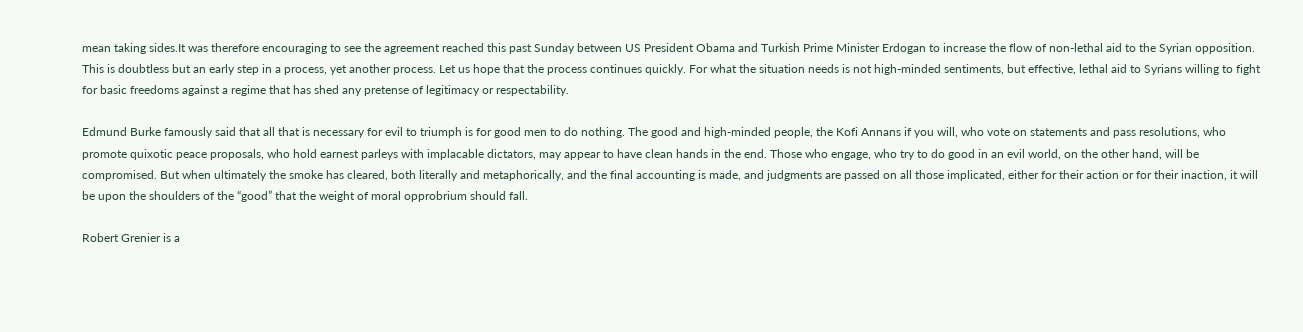mean taking sides.It was therefore encouraging to see the agreement reached this past Sunday between US President Obama and Turkish Prime Minister Erdogan to increase the flow of non-lethal aid to the Syrian opposition. This is doubtless but an early step in a process, yet another process. Let us hope that the process continues quickly. For what the situation needs is not high-minded sentiments, but effective, lethal aid to Syrians willing to fight for basic freedoms against a regime that has shed any pretense of legitimacy or respectability.

Edmund Burke famously said that all that is necessary for evil to triumph is for good men to do nothing. The good and high-minded people, the Kofi Annans if you will, who vote on statements and pass resolutions, who promote quixotic peace proposals, who hold earnest parleys with implacable dictators, may appear to have clean hands in the end. Those who engage, who try to do good in an evil world, on the other hand, will be compromised. But when ultimately the smoke has cleared, both literally and metaphorically, and the final accounting is made, and judgments are passed on all those implicated, either for their action or for their inaction, it will be upon the shoulders of the “good” that the weight of moral opprobrium should fall.

Robert Grenier is a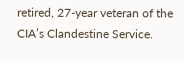retired, 27-year veteran of the CIA’s Clandestine Service.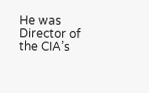He was Director of the CIA’s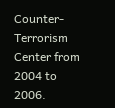Counter-Terrorism Center from 2004 to 2006.